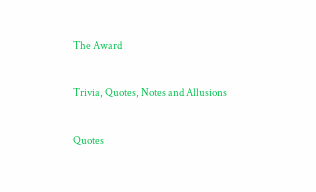The Award

Trivia, Quotes, Notes and Allusions

Quotes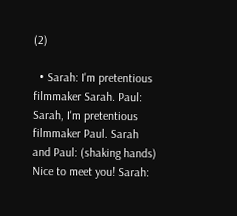(2)

  • Sarah: I'm pretentious filmmaker Sarah. Paul: Sarah, I'm pretentious filmmaker Paul. Sarah and Paul: (shaking hands) Nice to meet you! Sarah: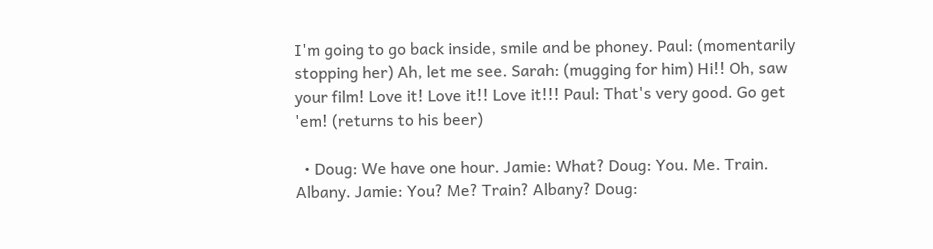I'm going to go back inside, smile and be phoney. Paul: (momentarily stopping her) Ah, let me see. Sarah: (mugging for him) Hi!! Oh, saw your film! Love it! Love it!! Love it!!! Paul: That's very good. Go get 'em! (returns to his beer)

  • Doug: We have one hour. Jamie: What? Doug: You. Me. Train. Albany. Jamie: You? Me? Train? Albany? Doug: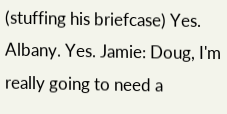(stuffing his briefcase) Yes. Albany. Yes. Jamie: Doug, I'm really going to need a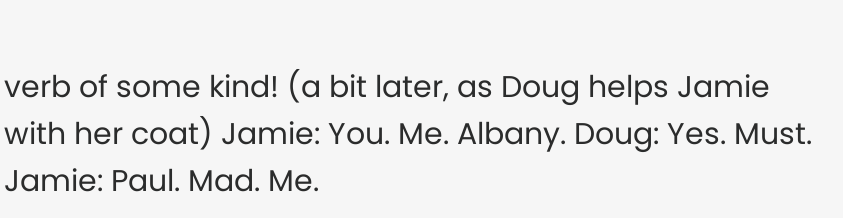verb of some kind! (a bit later, as Doug helps Jamie with her coat) Jamie: You. Me. Albany. Doug: Yes. Must. Jamie: Paul. Mad. Me.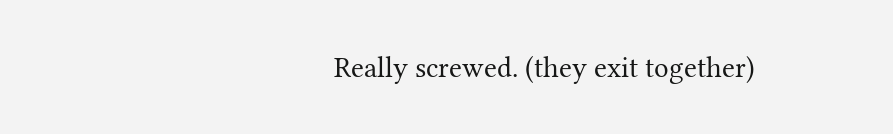Really screwed. (they exit together)